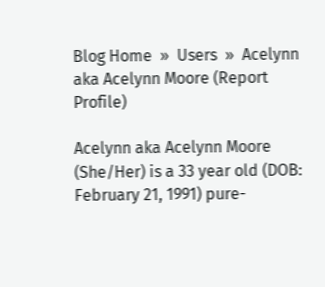Blog Home  »  Users  »  Acelynn aka Acelynn Moore (Report Profile)

Acelynn aka Acelynn Moore (She/Her) is a 33 year old (DOB: February 21, 1991) pure-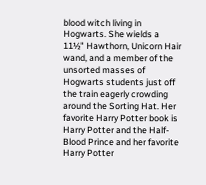blood witch living in Hogwarts. She wields a 11½" Hawthorn, Unicorn Hair wand, and a member of the unsorted masses of Hogwarts students just off the train eagerly crowding around the Sorting Hat. Her favorite Harry Potter book is Harry Potter and the Half-Blood Prince and her favorite Harry Potter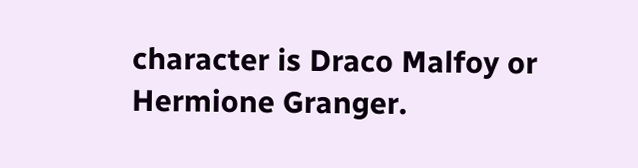character is Draco Malfoy or Hermione Granger.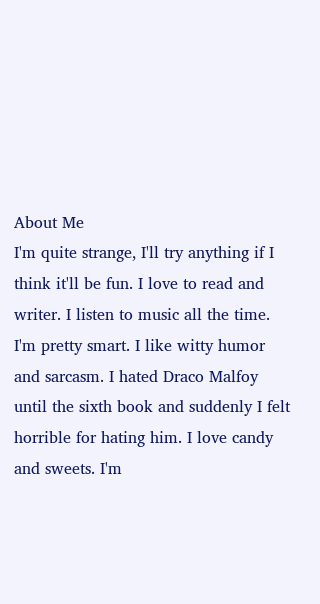About Me
I'm quite strange, I'll try anything if I think it'll be fun. I love to read and writer. I listen to music all the time. I'm pretty smart. I like witty humor and sarcasm. I hated Draco Malfoy until the sixth book and suddenly I felt horrible for hating him. I love candy and sweets. I'm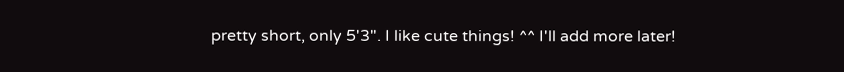pretty short, only 5'3". I like cute things! ^^ I'll add more later!